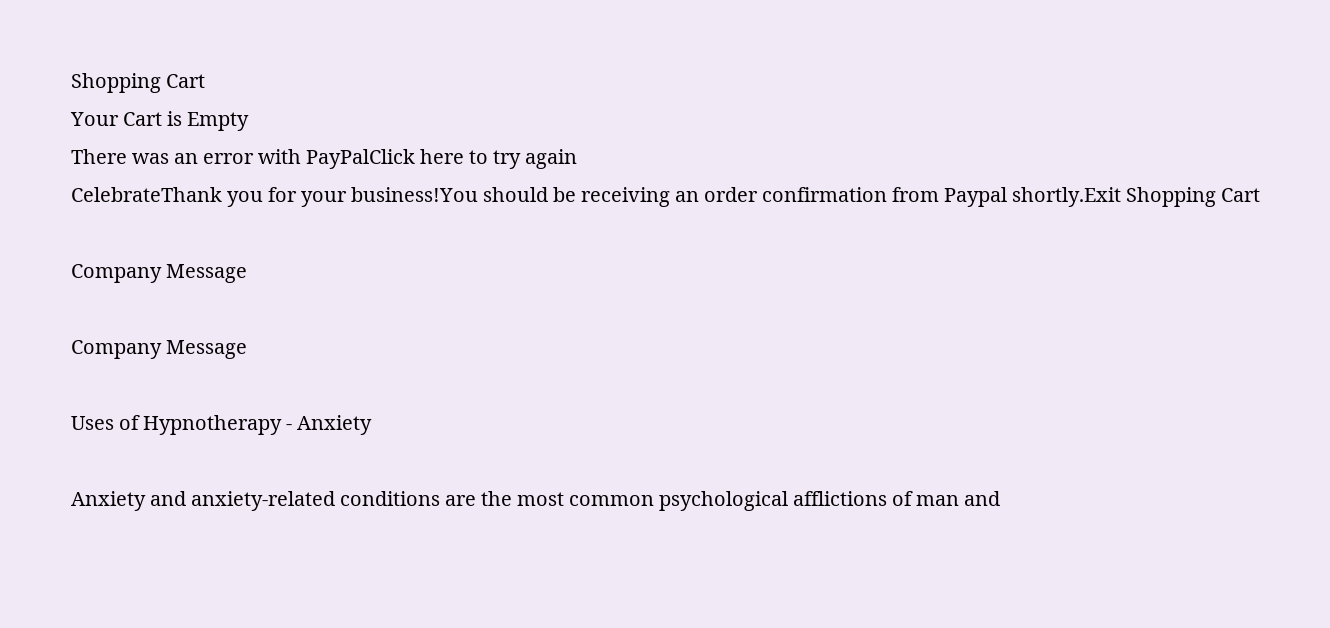Shopping Cart
Your Cart is Empty
There was an error with PayPalClick here to try again
CelebrateThank you for your business!You should be receiving an order confirmation from Paypal shortly.Exit Shopping Cart

Company Message

Company Message

Uses of Hypnotherapy - Anxiety

Anxiety and anxiety-related conditions are the most common psychological afflictions of man and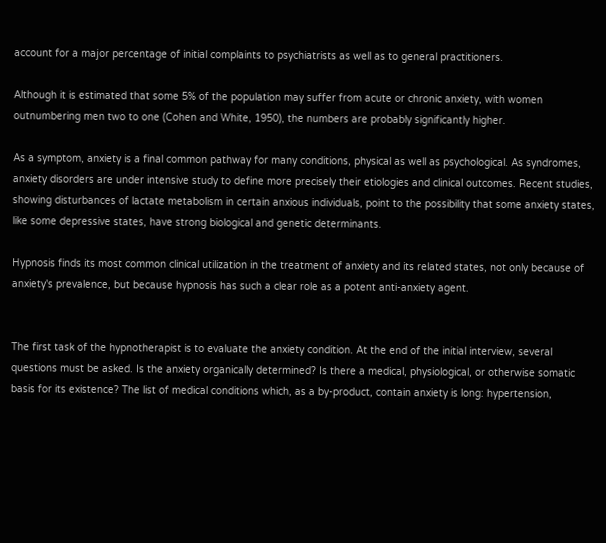account for a major percentage of initial complaints to psychiatrists as well as to general practitioners.

Although it is estimated that some 5% of the population may suffer from acute or chronic anxiety, with women outnumbering men two to one (Cohen and White, 1950), the numbers are probably significantly higher.

As a symptom, anxiety is a final common pathway for many conditions, physical as well as psychological. As syndromes, anxiety disorders are under intensive study to define more precisely their etiologies and clinical outcomes. Recent studies, showing disturbances of lactate metabolism in certain anxious individuals, point to the possibility that some anxiety states, like some depressive states, have strong biological and genetic determinants.

Hypnosis finds its most common clinical utilization in the treatment of anxiety and its related states, not only because of anxiety's prevalence, but because hypnosis has such a clear role as a potent anti-anxiety agent.


The first task of the hypnotherapist is to evaluate the anxiety condition. At the end of the initial interview, several questions must be asked. Is the anxiety organically determined? Is there a medical, physiological, or otherwise somatic basis for its existence? The list of medical conditions which, as a by-product, contain anxiety is long: hypertension,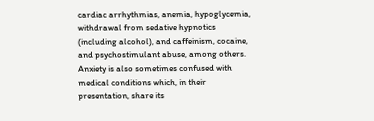cardiac arrhythmias, anemia, hypoglycemia, withdrawal from sedative hypnotics (including alcohol), and caffeinism, cocaine, and psychostimulant abuse, among others. Anxiety is also sometimes confused with medical conditions which, in their presentation, share its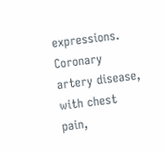expressions. Coronary artery disease, with chest pain,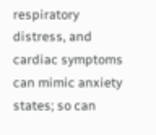respiratory distress, and cardiac symptoms can mimic anxiety states; so can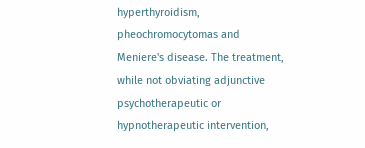hyperthyroidism, pheochromocytomas and Meniere's disease. The treatment, while not obviating adjunctive psychotherapeutic or hypnotherapeutic intervention,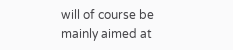will of course be mainly aimed at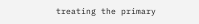treating the primary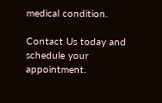medical condition.

Contact Us today and schedule your appointment.